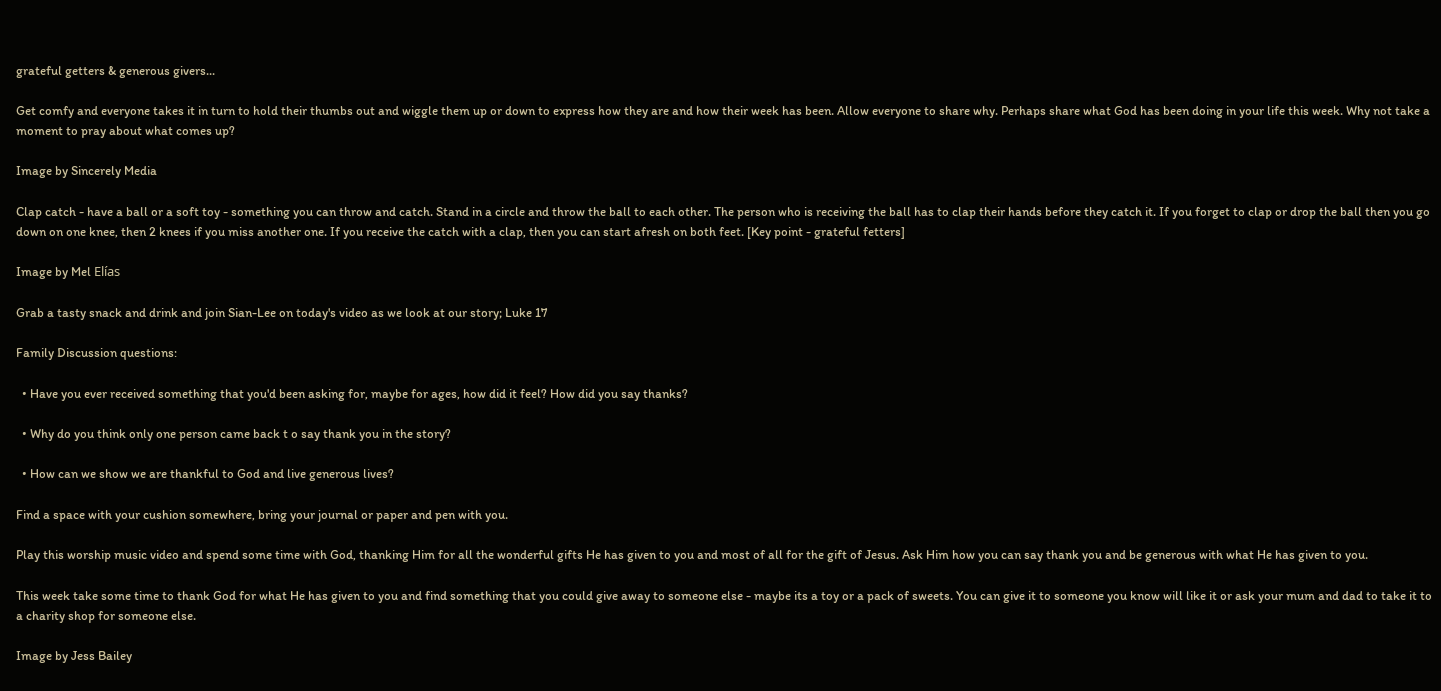grateful getters & generous givers...

Get comfy and everyone takes it in turn to hold their thumbs out and wiggle them up or down to express how they are and how their week has been. Allow everyone to share why. Perhaps share what God has been doing in your life this week. Why not take a moment to pray about what comes up?

Image by Sincerely Media

Clap catch - have a ball or a soft toy - something you can throw and catch. Stand in a circle and throw the ball to each other. The person who is receiving the ball has to clap their hands before they catch it. If you forget to clap or drop the ball then you go down on one knee, then 2 knees if you miss another one. If you receive the catch with a clap, then you can start afresh on both feet. [Key point - grateful fetters]

Image by Mel Elías

Grab a tasty snack and drink and join Sian-Lee on today's video as we look at our story; Luke 17

Family Discussion questions:

  • Have you ever received something that you'd been asking for, maybe for ages, how did it feel? How did you say thanks?

  • Why do you think only one person came back t o say thank you in the story?

  • How can we show we are thankful to God and live generous lives?

Find a space with your cushion somewhere, bring your journal or paper and pen with you.

Play this worship music video and spend some time with God, thanking Him for all the wonderful gifts He has given to you and most of all for the gift of Jesus. Ask Him how you can say thank you and be generous with what He has given to you.

This week take some time to thank God for what He has given to you and find something that you could give away to someone else - maybe its a toy or a pack of sweets. You can give it to someone you know will like it or ask your mum and dad to take it to a charity shop for someone else.

Image by Jess Bailey